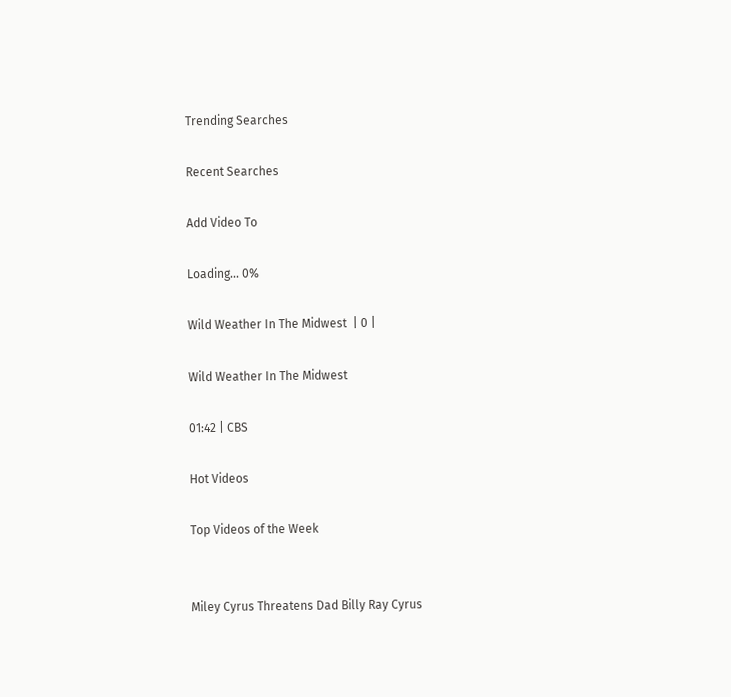Trending Searches

Recent Searches

Add Video To

Loading... 0%

Wild Weather In The Midwest  | 0 |

Wild Weather In The Midwest

01:42 | CBS

Hot Videos

Top Videos of the Week


Miley Cyrus Threatens Dad Billy Ray Cyrus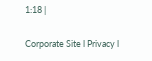1:18 |

Corporate Site l Privacy l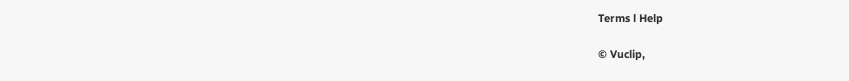Terms l Help

© Vuclip,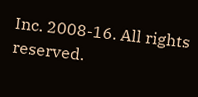Inc. 2008-16. All rights reserved.